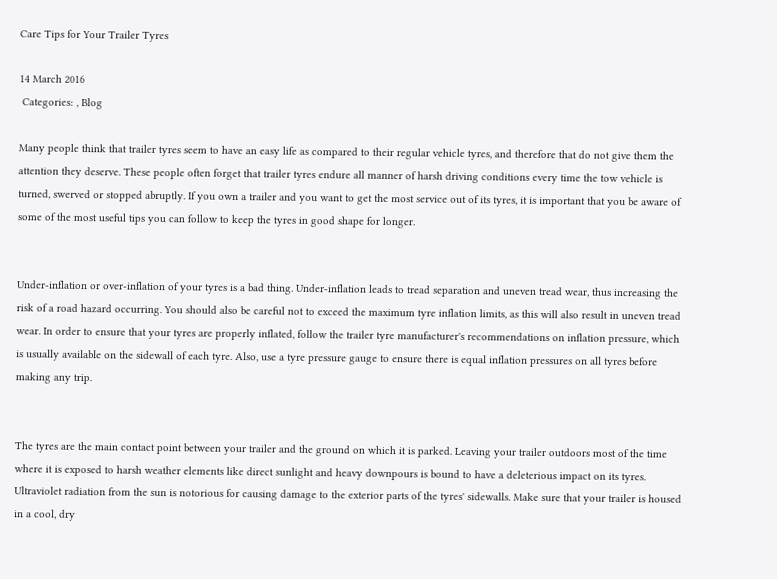Care Tips for Your Trailer Tyres

14 March 2016
 Categories: , Blog

Many people think that trailer tyres seem to have an easy life as compared to their regular vehicle tyres, and therefore that do not give them the attention they deserve. These people often forget that trailer tyres endure all manner of harsh driving conditions every time the tow vehicle is turned, swerved or stopped abruptly. If you own a trailer and you want to get the most service out of its tyres, it is important that you be aware of some of the most useful tips you can follow to keep the tyres in good shape for longer.


Under-inflation or over-inflation of your tyres is a bad thing. Under-inflation leads to tread separation and uneven tread wear, thus increasing the risk of a road hazard occurring. You should also be careful not to exceed the maximum tyre inflation limits, as this will also result in uneven tread wear. In order to ensure that your tyres are properly inflated, follow the trailer tyre manufacturer's recommendations on inflation pressure, which is usually available on the sidewall of each tyre. Also, use a tyre pressure gauge to ensure there is equal inflation pressures on all tyres before making any trip.


The tyres are the main contact point between your trailer and the ground on which it is parked. Leaving your trailer outdoors most of the time where it is exposed to harsh weather elements like direct sunlight and heavy downpours is bound to have a deleterious impact on its tyres. Ultraviolet radiation from the sun is notorious for causing damage to the exterior parts of the tyres' sidewalls. Make sure that your trailer is housed in a cool, dry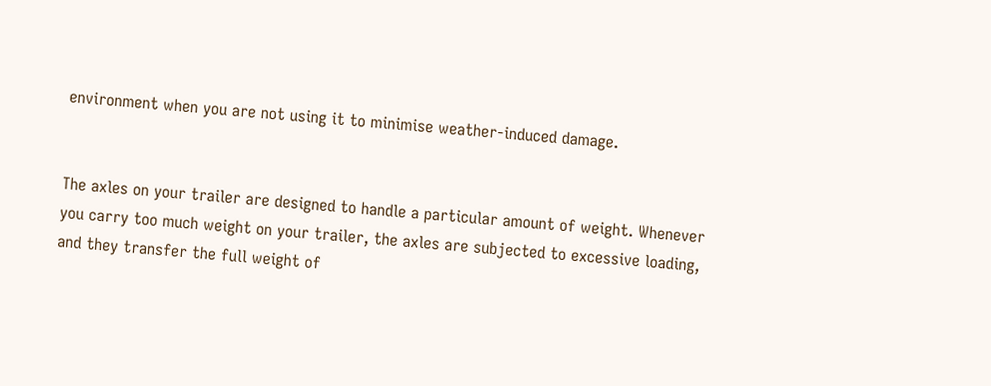environment when you are not using it to minimise weather-induced damage.


The axles on your trailer are designed to handle a particular amount of weight. Whenever you carry too much weight on your trailer, the axles are subjected to excessive loading, and they transfer the full weight of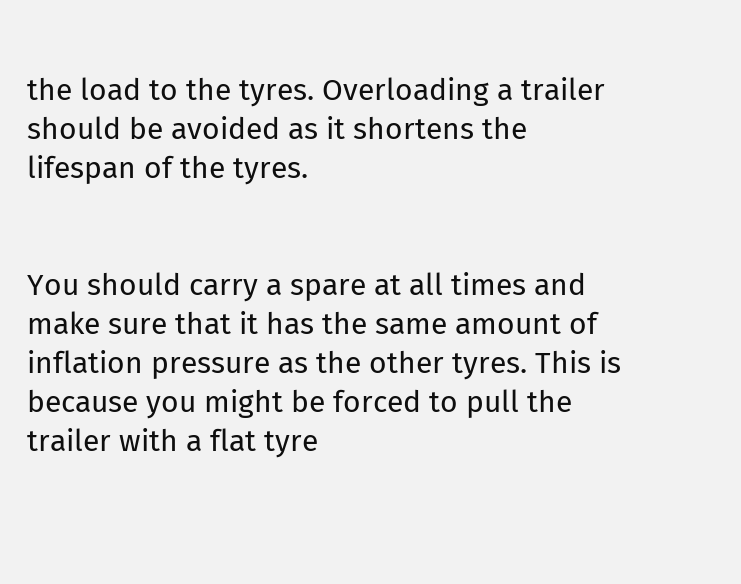the load to the tyres. Overloading a trailer should be avoided as it shortens the lifespan of the tyres.


You should carry a spare at all times and make sure that it has the same amount of inflation pressure as the other tyres. This is because you might be forced to pull the trailer with a flat tyre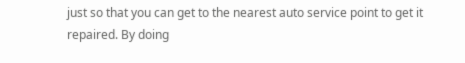just so that you can get to the nearest auto service point to get it repaired. By doing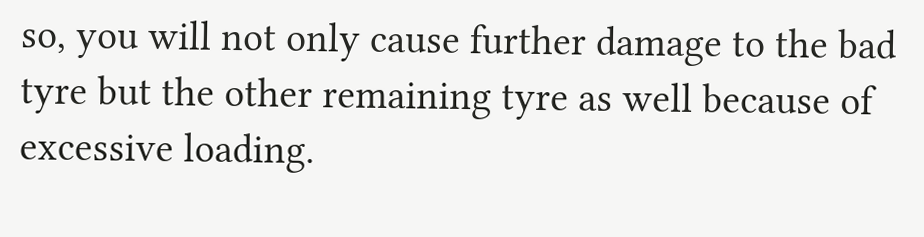so, you will not only cause further damage to the bad tyre but the other remaining tyre as well because of excessive loading.